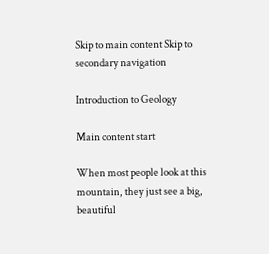Skip to main content Skip to secondary navigation

Introduction to Geology

Main content start

When most people look at this mountain, they just see a big, beautiful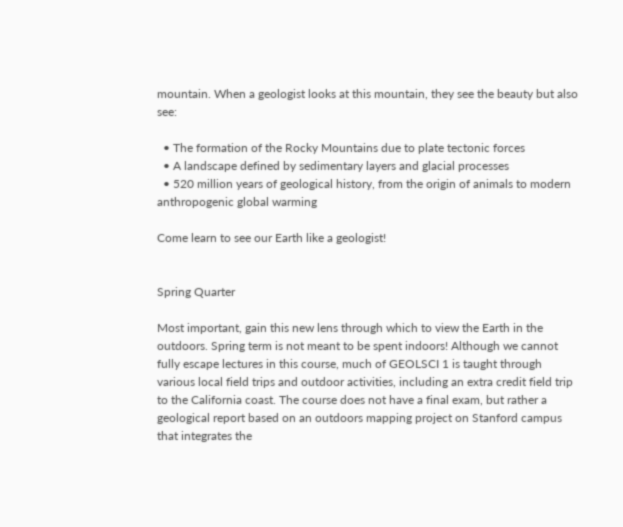mountain. When a geologist looks at this mountain, they see the beauty but also see:

  • The formation of the Rocky Mountains due to plate tectonic forces
  • A landscape defined by sedimentary layers and glacial processes
  • 520 million years of geological history, from the origin of animals to modern anthropogenic global warming

Come learn to see our Earth like a geologist!


Spring Quarter

Most important, gain this new lens through which to view the Earth in the outdoors. Spring term is not meant to be spent indoors! Although we cannot fully escape lectures in this course, much of GEOLSCI 1 is taught through various local field trips and outdoor activities, including an extra credit field trip to the California coast. The course does not have a final exam, but rather a geological report based on an outdoors mapping project on Stanford campus that integrates the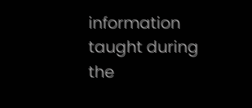information taught during the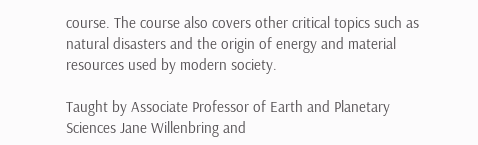course. The course also covers other critical topics such as natural disasters and the origin of energy and material resources used by modern society.

Taught by Associate Professor of Earth and Planetary Sciences Jane Willenbring and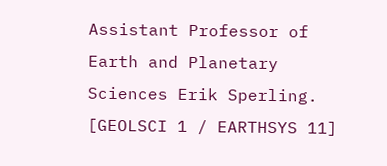Assistant Professor of Earth and Planetary Sciences Erik Sperling. [GEOLSCI 1 / EARTHSYS 11]